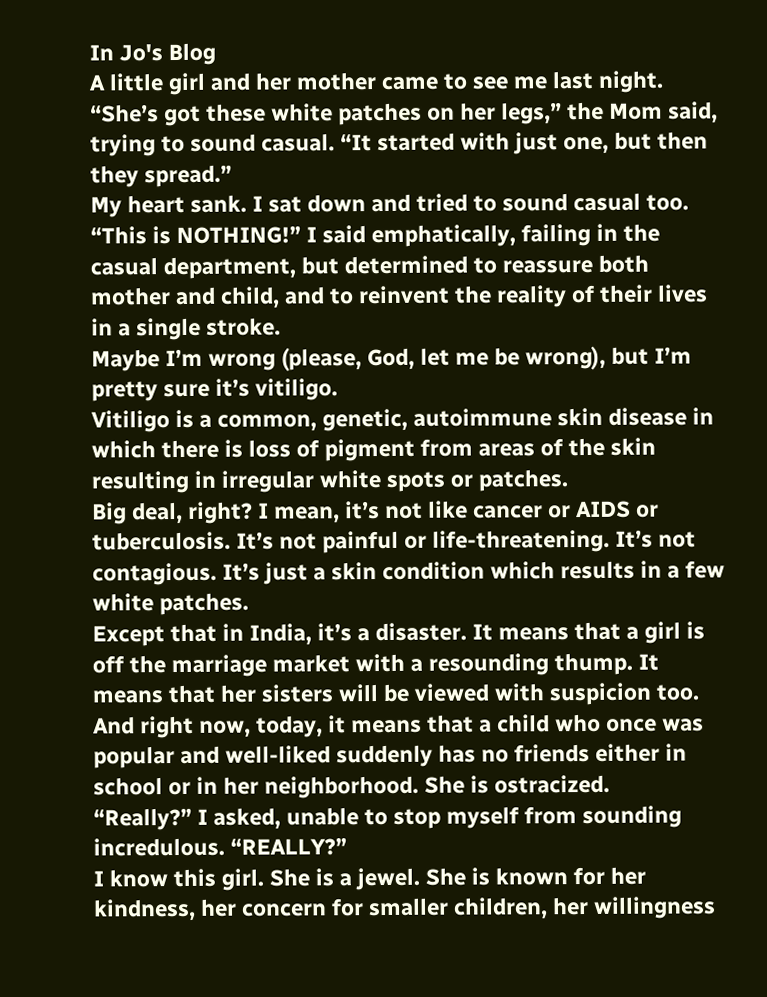In Jo's Blog
A little girl and her mother came to see me last night. “She’s got these white patches on her legs,” the Mom said, trying to sound casual. “It started with just one, but then they spread.”
My heart sank. I sat down and tried to sound casual too. “This is NOTHING!” I said emphatically, failing in the casual department, but determined to reassure both mother and child, and to reinvent the reality of their lives in a single stroke.
Maybe I’m wrong (please, God, let me be wrong), but I’m pretty sure it’s vitiligo.
Vitiligo is a common, genetic, autoimmune skin disease in which there is loss of pigment from areas of the skin resulting in irregular white spots or patches.
Big deal, right? I mean, it’s not like cancer or AIDS or tuberculosis. It’s not painful or life-threatening. It’s not contagious. It’s just a skin condition which results in a few white patches.
Except that in India, it’s a disaster. It means that a girl is off the marriage market with a resounding thump. It means that her sisters will be viewed with suspicion too.  And right now, today, it means that a child who once was popular and well-liked suddenly has no friends either in school or in her neighborhood. She is ostracized.
“Really?” I asked, unable to stop myself from sounding incredulous. “REALLY?”
I know this girl. She is a jewel. She is known for her kindness, her concern for smaller children, her willingness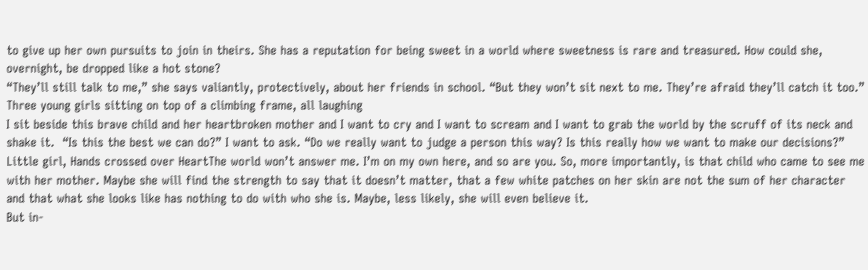to give up her own pursuits to join in theirs. She has a reputation for being sweet in a world where sweetness is rare and treasured. How could she, overnight, be dropped like a hot stone?
“They’ll still talk to me,” she says valiantly, protectively, about her friends in school. “But they won’t sit next to me. They’re afraid they’ll catch it too.”
Three young girls sitting on top of a climbing frame, all laughing
I sit beside this brave child and her heartbroken mother and I want to cry and I want to scream and I want to grab the world by the scruff of its neck and shake it.  “Is this the best we can do?” I want to ask. “Do we really want to judge a person this way? Is this really how we want to make our decisions?”
Little girl, Hands crossed over HeartThe world won’t answer me. I’m on my own here, and so are you. So, more importantly, is that child who came to see me with her mother. Maybe she will find the strength to say that it doesn’t matter, that a few white patches on her skin are not the sum of her character and that what she looks like has nothing to do with who she is. Maybe, less likely, she will even believe it.
But in-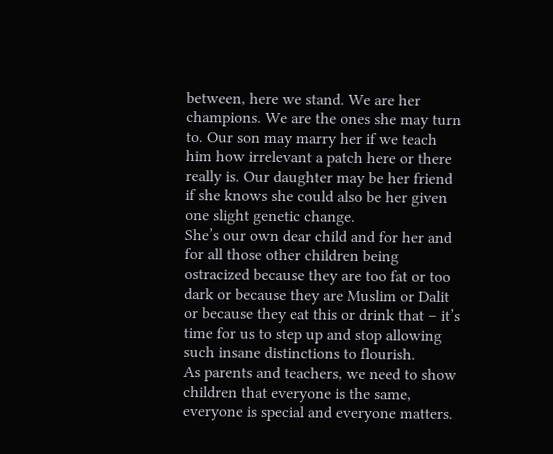between, here we stand. We are her champions. We are the ones she may turn to. Our son may marry her if we teach him how irrelevant a patch here or there really is. Our daughter may be her friend if she knows she could also be her given one slight genetic change.
She’s our own dear child and for her and for all those other children being ostracized because they are too fat or too dark or because they are Muslim or Dalit or because they eat this or drink that – it’s time for us to step up and stop allowing such insane distinctions to flourish.
As parents and teachers, we need to show children that everyone is the same, everyone is special and everyone matters.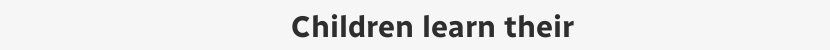Children learn their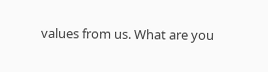values from us. What are you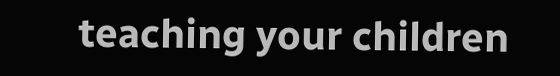teaching your children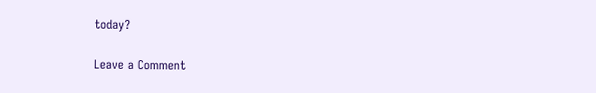today?

Leave a Comment